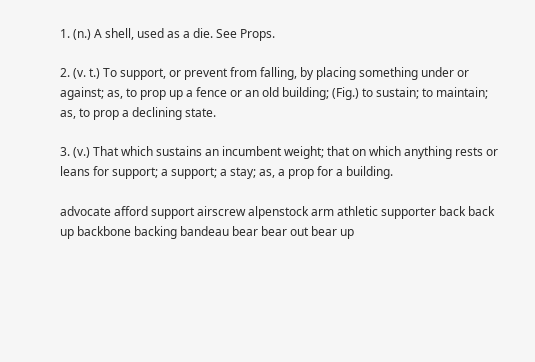1. (n.) A shell, used as a die. See Props.

2. (v. t.) To support, or prevent from falling, by placing something under or against; as, to prop up a fence or an old building; (Fig.) to sustain; to maintain; as, to prop a declining state.

3. (v.) That which sustains an incumbent weight; that on which anything rests or leans for support; a support; a stay; as, a prop for a building.

advocate afford support airscrew alpenstock arm athletic supporter back back up backbone backing bandeau bear bear out bear up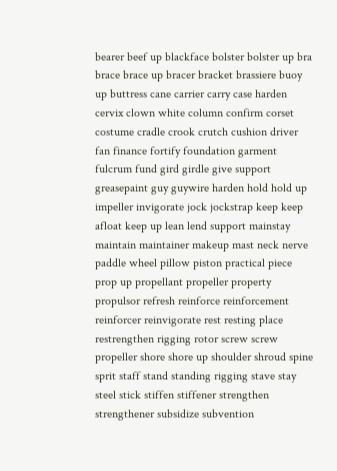bearer beef up blackface bolster bolster up bra brace brace up bracer bracket brassiere buoy up buttress cane carrier carry case harden cervix clown white column confirm corset costume cradle crook crutch cushion driver fan finance fortify foundation garment fulcrum fund gird girdle give support greasepaint guy guywire harden hold hold up impeller invigorate jock jockstrap keep keep afloat keep up lean lend support mainstay maintain maintainer makeup mast neck nerve paddle wheel pillow piston practical piece prop up propellant propeller property propulsor refresh reinforce reinforcement reinforcer reinvigorate rest resting place restrengthen rigging rotor screw screw propeller shore shore up shoulder shroud spine sprit staff stand standing rigging stave stay steel stick stiffen stiffener strengthen strengthener subsidize subvention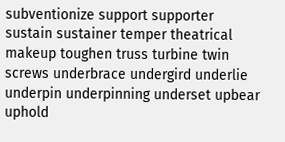subventionize support supporter sustain sustainer temper theatrical makeup toughen truss turbine twin screws underbrace undergird underlie underpin underpinning underset upbear uphold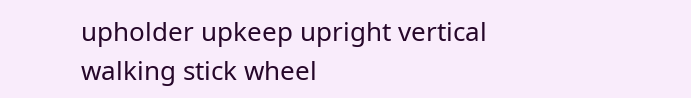upholder upkeep upright vertical walking stick wheel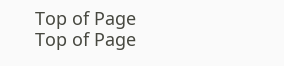Top of Page
Top of Page